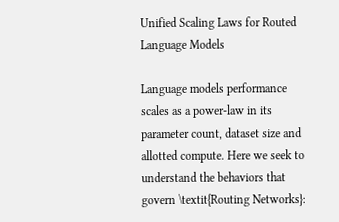Unified Scaling Laws for Routed Language Models

Language models performance scales as a power-law in its parameter count, dataset size and allotted compute. Here we seek to understand the behaviors that govern \textit{Routing Networks}: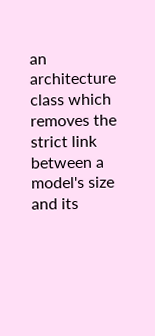an architecture class which removes the strict link between a model's size and its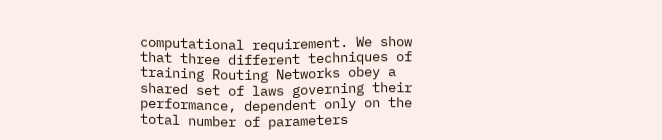computational requirement. We show that three different techniques of training Routing Networks obey a shared set of laws governing their performance, dependent only on the total number of parameters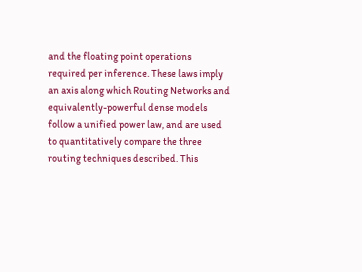and the floating point operations required per inference. These laws imply an axis along which Routing Networks and equivalently-powerful dense models follow a unified power law, and are used to quantitatively compare the three routing techniques described. This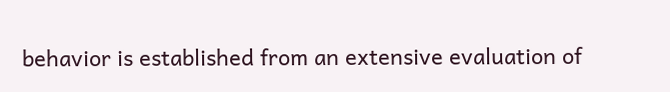behavior is established from an extensive evaluation of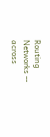Routing Networks -- across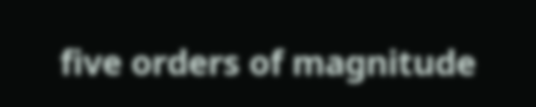five orders of magnitude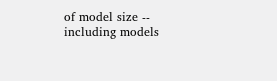of model size -- including models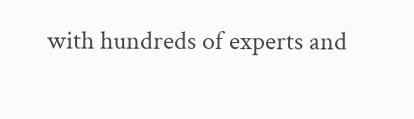with hundreds of experts and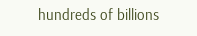hundreds of billions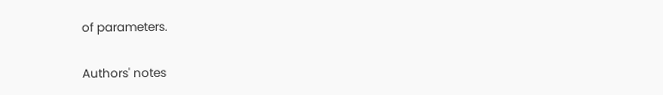of parameters.

Authors' notes